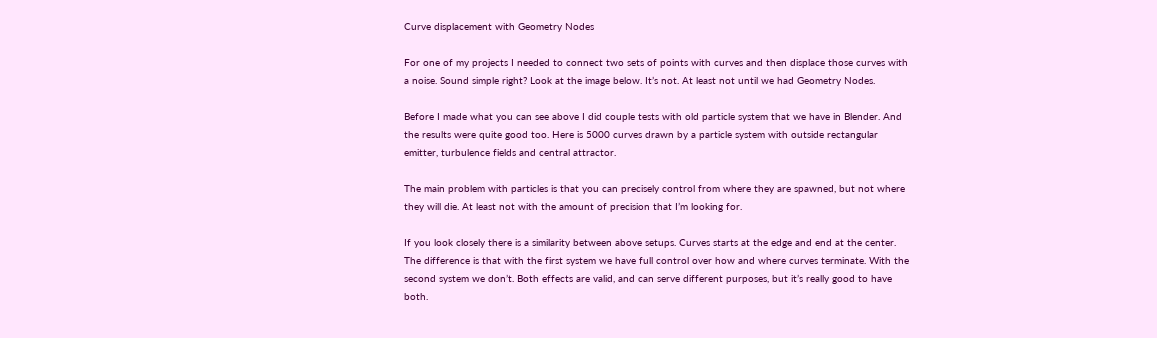Curve displacement with Geometry Nodes

For one of my projects I needed to connect two sets of points with curves and then displace those curves with a noise. Sound simple right? Look at the image below. It’s not. At least not until we had Geometry Nodes.

Before I made what you can see above I did couple tests with old particle system that we have in Blender. And the results were quite good too. Here is 5000 curves drawn by a particle system with outside rectangular emitter, turbulence fields and central attractor.

The main problem with particles is that you can precisely control from where they are spawned, but not where they will die. At least not with the amount of precision that I’m looking for.

If you look closely there is a similarity between above setups. Curves starts at the edge and end at the center. The difference is that with the first system we have full control over how and where curves terminate. With the second system we don’t. Both effects are valid, and can serve different purposes, but it’s really good to have both.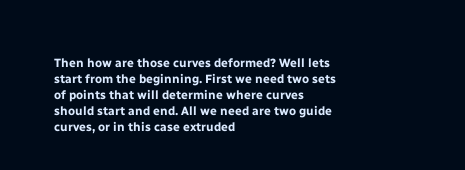Then how are those curves deformed? Well lets start from the beginning. First we need two sets of points that will determine where curves should start and end. All we need are two guide curves, or in this case extruded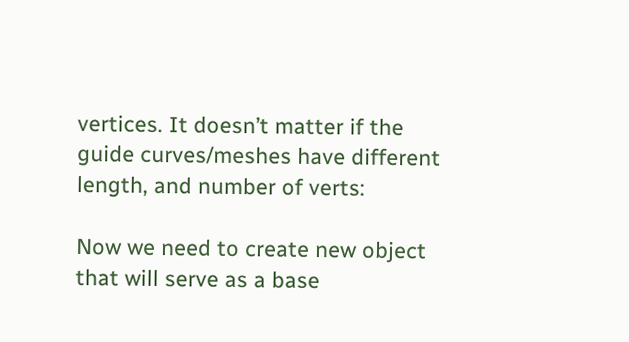vertices. It doesn’t matter if the guide curves/meshes have different length, and number of verts:

Now we need to create new object that will serve as a base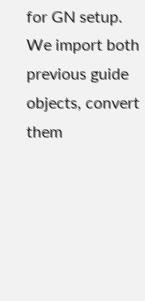for GN setup. We import both previous guide objects, convert them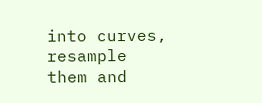into curves, resample them and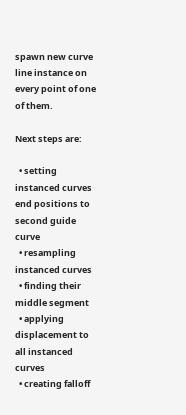spawn new curve line instance on every point of one of them.

Next steps are:

  • setting instanced curves end positions to second guide curve
  • resampling instanced curves
  • finding their middle segment
  • applying displacement to all instanced curves
  • creating falloff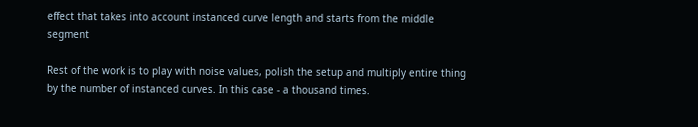effect that takes into account instanced curve length and starts from the middle segment

Rest of the work is to play with noise values, polish the setup and multiply entire thing by the number of instanced curves. In this case - a thousand times.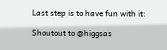Last step is to have fun with it:

Shoutout to @higgsas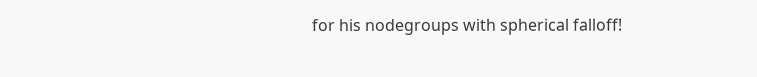for his nodegroups with spherical falloff!